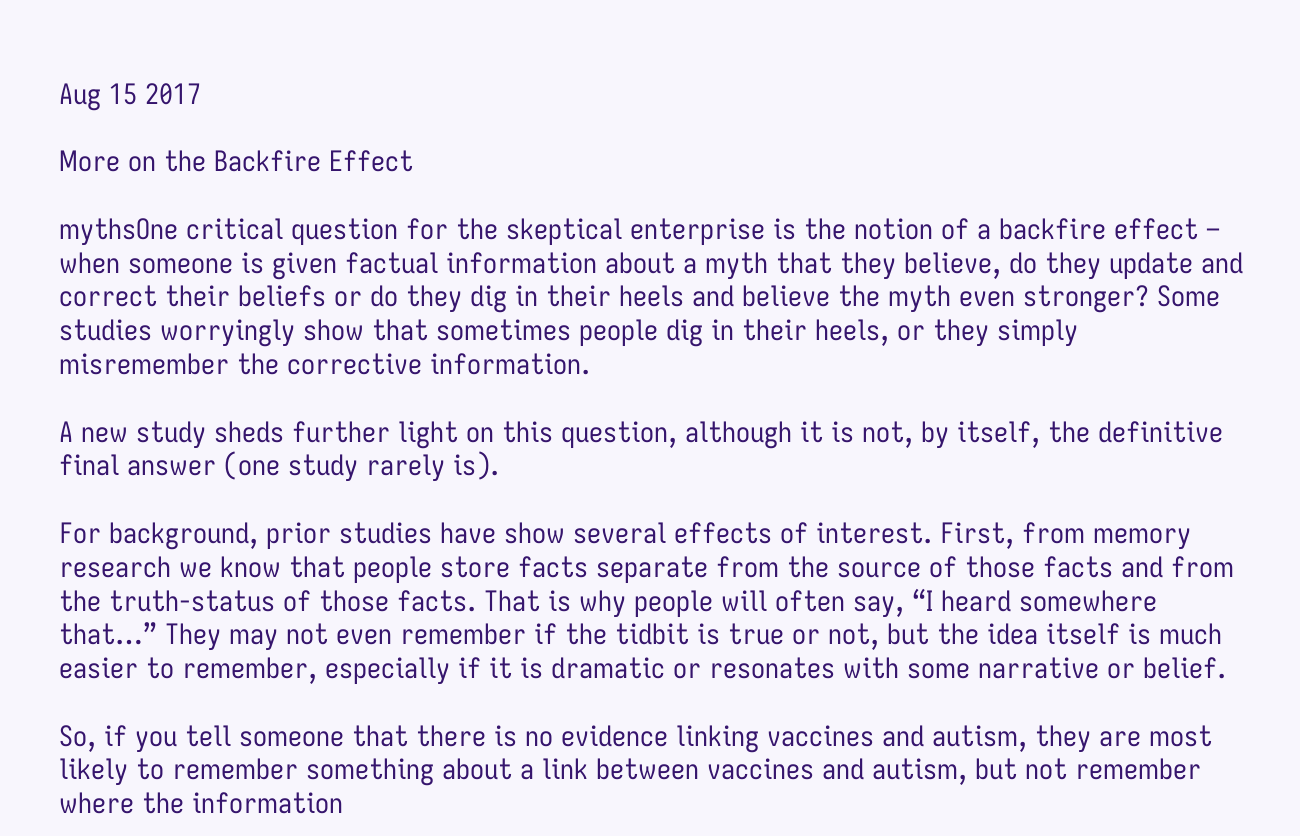Aug 15 2017

More on the Backfire Effect

mythsOne critical question for the skeptical enterprise is the notion of a backfire effect – when someone is given factual information about a myth that they believe, do they update and correct their beliefs or do they dig in their heels and believe the myth even stronger? Some studies worryingly show that sometimes people dig in their heels, or they simply misremember the corrective information.

A new study sheds further light on this question, although it is not, by itself, the definitive final answer (one study rarely is).

For background, prior studies have show several effects of interest. First, from memory research we know that people store facts separate from the source of those facts and from the truth-status of those facts. That is why people will often say, “I heard somewhere that…” They may not even remember if the tidbit is true or not, but the idea itself is much easier to remember, especially if it is dramatic or resonates with some narrative or belief.

So, if you tell someone that there is no evidence linking vaccines and autism, they are most likely to remember something about a link between vaccines and autism, but not remember where the information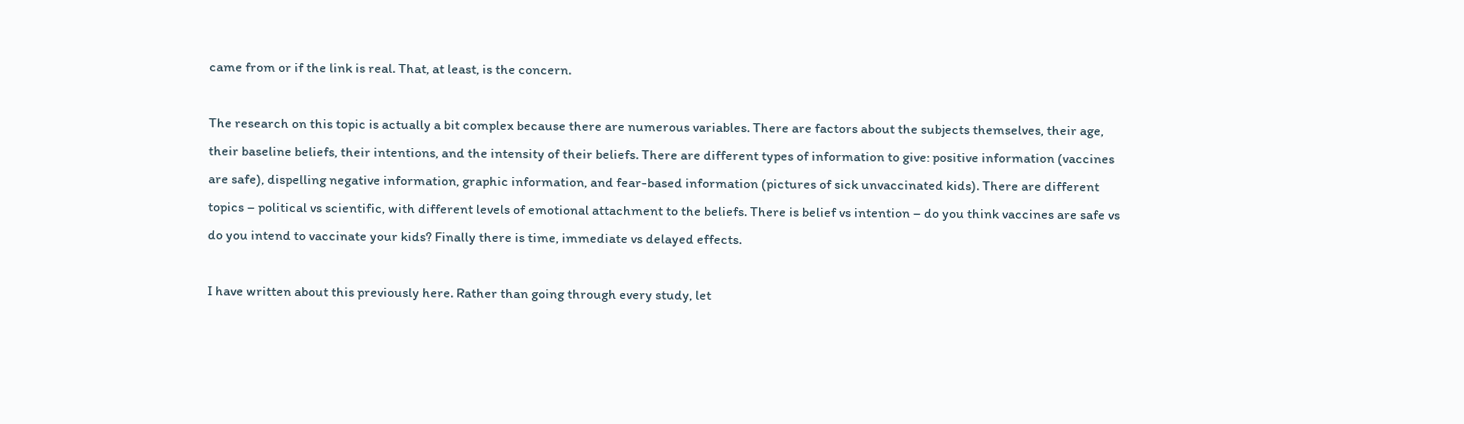came from or if the link is real. That, at least, is the concern.

The research on this topic is actually a bit complex because there are numerous variables. There are factors about the subjects themselves, their age, their baseline beliefs, their intentions, and the intensity of their beliefs. There are different types of information to give: positive information (vaccines are safe), dispelling negative information, graphic information, and fear-based information (pictures of sick unvaccinated kids). There are different topics – political vs scientific, with different levels of emotional attachment to the beliefs. There is belief vs intention – do you think vaccines are safe vs do you intend to vaccinate your kids? Finally there is time, immediate vs delayed effects.

I have written about this previously here. Rather than going through every study, let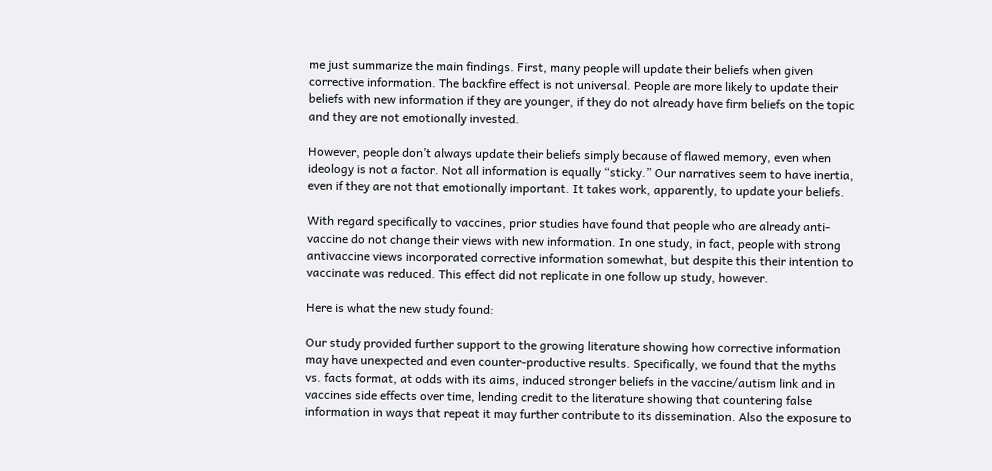me just summarize the main findings. First, many people will update their beliefs when given corrective information. The backfire effect is not universal. People are more likely to update their beliefs with new information if they are younger, if they do not already have firm beliefs on the topic and they are not emotionally invested.

However, people don’t always update their beliefs simply because of flawed memory, even when ideology is not a factor. Not all information is equally “sticky.” Our narratives seem to have inertia, even if they are not that emotionally important. It takes work, apparently, to update your beliefs.

With regard specifically to vaccines, prior studies have found that people who are already anti-vaccine do not change their views with new information. In one study, in fact, people with strong antivaccine views incorporated corrective information somewhat, but despite this their intention to vaccinate was reduced. This effect did not replicate in one follow up study, however.

Here is what the new study found:

Our study provided further support to the growing literature showing how corrective information may have unexpected and even counter-productive results. Specifically, we found that the myths vs. facts format, at odds with its aims, induced stronger beliefs in the vaccine/autism link and in vaccines side effects over time, lending credit to the literature showing that countering false information in ways that repeat it may further contribute to its dissemination. Also the exposure to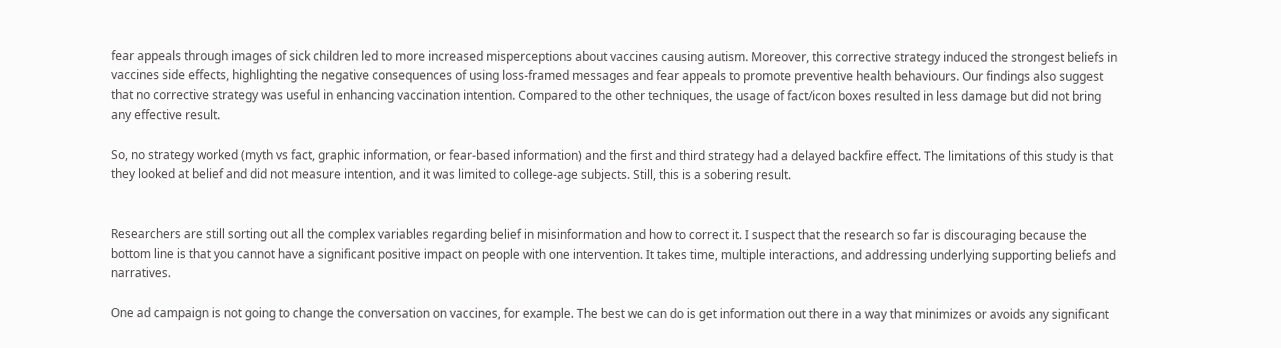fear appeals through images of sick children led to more increased misperceptions about vaccines causing autism. Moreover, this corrective strategy induced the strongest beliefs in vaccines side effects, highlighting the negative consequences of using loss-framed messages and fear appeals to promote preventive health behaviours. Our findings also suggest that no corrective strategy was useful in enhancing vaccination intention. Compared to the other techniques, the usage of fact/icon boxes resulted in less damage but did not bring any effective result.

So, no strategy worked (myth vs fact, graphic information, or fear-based information) and the first and third strategy had a delayed backfire effect. The limitations of this study is that they looked at belief and did not measure intention, and it was limited to college-age subjects. Still, this is a sobering result.


Researchers are still sorting out all the complex variables regarding belief in misinformation and how to correct it. I suspect that the research so far is discouraging because the bottom line is that you cannot have a significant positive impact on people with one intervention. It takes time, multiple interactions, and addressing underlying supporting beliefs and narratives.

One ad campaign is not going to change the conversation on vaccines, for example. The best we can do is get information out there in a way that minimizes or avoids any significant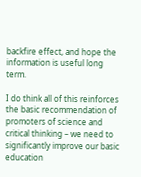backfire effect, and hope the information is useful long term.

I do think all of this reinforces the basic recommendation of promoters of science and critical thinking – we need to significantly improve our basic education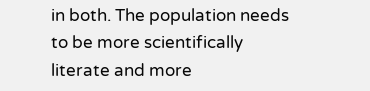in both. The population needs to be more scientifically literate and more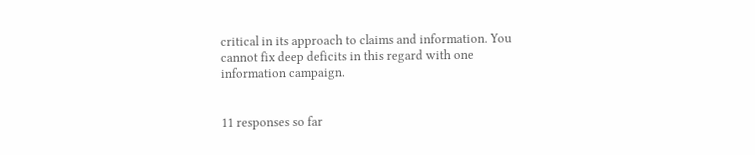critical in its approach to claims and information. You cannot fix deep deficits in this regard with one information campaign.


11 responses so far